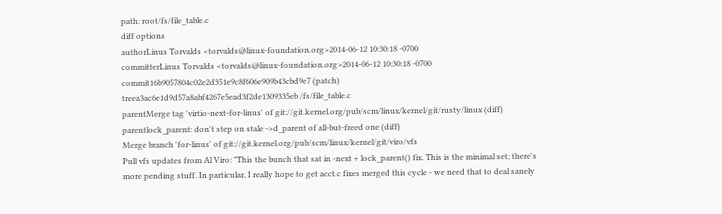path: root/fs/file_table.c
diff options
authorLinus Torvalds <torvalds@linux-foundation.org>2014-06-12 10:30:18 -0700
committerLinus Torvalds <torvalds@linux-foundation.org>2014-06-12 10:30:18 -0700
commit16b9057804c02e2d351e9c8f606e909b43cbd9e7 (patch)
treea3ac6e1d9d57a8abf4267e5ead3f2de1309335eb /fs/file_table.c
parentMerge tag 'virtio-next-for-linus' of git://git.kernel.org/pub/scm/linux/kernel/git/rusty/linux (diff)
parentlock_parent: don't step on stale ->d_parent of all-but-freed one (diff)
Merge branch 'for-linus' of git://git.kernel.org/pub/scm/linux/kernel/git/viro/vfs
Pull vfs updates from Al Viro: "This the bunch that sat in -next + lock_parent() fix. This is the minimal set; there's more pending stuff. In particular, I really hope to get acct.c fixes merged this cycle - we need that to deal sanely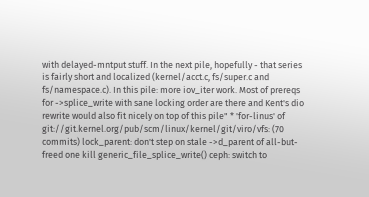with delayed-mntput stuff. In the next pile, hopefully - that series is fairly short and localized (kernel/acct.c, fs/super.c and fs/namespace.c). In this pile: more iov_iter work. Most of prereqs for ->splice_write with sane locking order are there and Kent's dio rewrite would also fit nicely on top of this pile" * 'for-linus' of git://git.kernel.org/pub/scm/linux/kernel/git/viro/vfs: (70 commits) lock_parent: don't step on stale ->d_parent of all-but-freed one kill generic_file_splice_write() ceph: switch to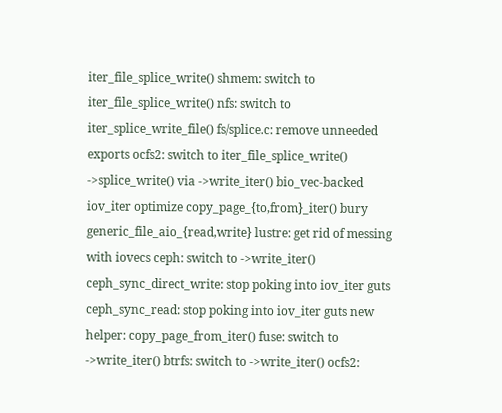iter_file_splice_write() shmem: switch to iter_file_splice_write() nfs: switch to iter_splice_write_file() fs/splice.c: remove unneeded exports ocfs2: switch to iter_file_splice_write() ->splice_write() via ->write_iter() bio_vec-backed iov_iter optimize copy_page_{to,from}_iter() bury generic_file_aio_{read,write} lustre: get rid of messing with iovecs ceph: switch to ->write_iter() ceph_sync_direct_write: stop poking into iov_iter guts ceph_sync_read: stop poking into iov_iter guts new helper: copy_page_from_iter() fuse: switch to ->write_iter() btrfs: switch to ->write_iter() ocfs2: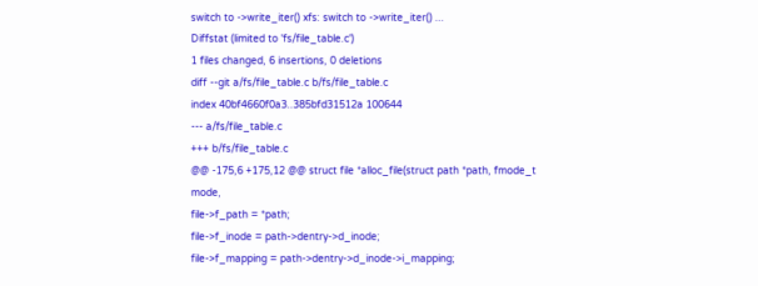switch to ->write_iter() xfs: switch to ->write_iter() ...
Diffstat (limited to 'fs/file_table.c')
1 files changed, 6 insertions, 0 deletions
diff --git a/fs/file_table.c b/fs/file_table.c
index 40bf4660f0a3..385bfd31512a 100644
--- a/fs/file_table.c
+++ b/fs/file_table.c
@@ -175,6 +175,12 @@ struct file *alloc_file(struct path *path, fmode_t mode,
file->f_path = *path;
file->f_inode = path->dentry->d_inode;
file->f_mapping = path->dentry->d_inode->i_mapping;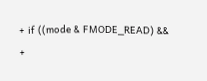+ if ((mode & FMODE_READ) &&
+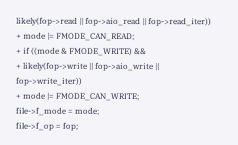likely(fop->read || fop->aio_read || fop->read_iter))
+ mode |= FMODE_CAN_READ;
+ if ((mode & FMODE_WRITE) &&
+ likely(fop->write || fop->aio_write || fop->write_iter))
+ mode |= FMODE_CAN_WRITE;
file->f_mode = mode;
file->f_op = fop;